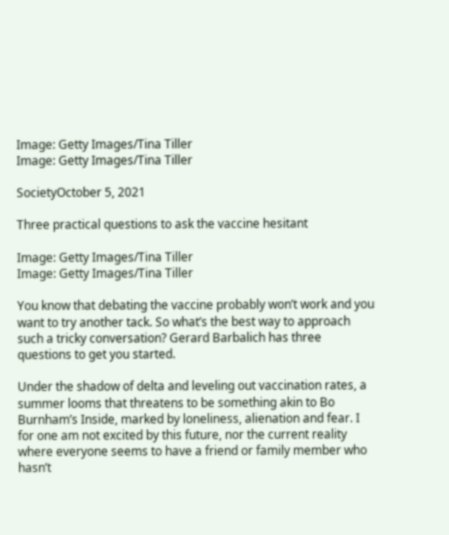Image: Getty Images/Tina Tiller
Image: Getty Images/Tina Tiller

SocietyOctober 5, 2021

Three practical questions to ask the vaccine hesitant

Image: Getty Images/Tina Tiller
Image: Getty Images/Tina Tiller

You know that debating the vaccine probably won’t work and you want to try another tack. So what’s the best way to approach such a tricky conversation? Gerard Barbalich has three questions to get you started.

Under the shadow of delta and leveling out vaccination rates, a summer looms that threatens to be something akin to Bo Burnham’s Inside, marked by loneliness, alienation and fear. I for one am not excited by this future, nor the current reality where everyone seems to have a friend or family member who hasn’t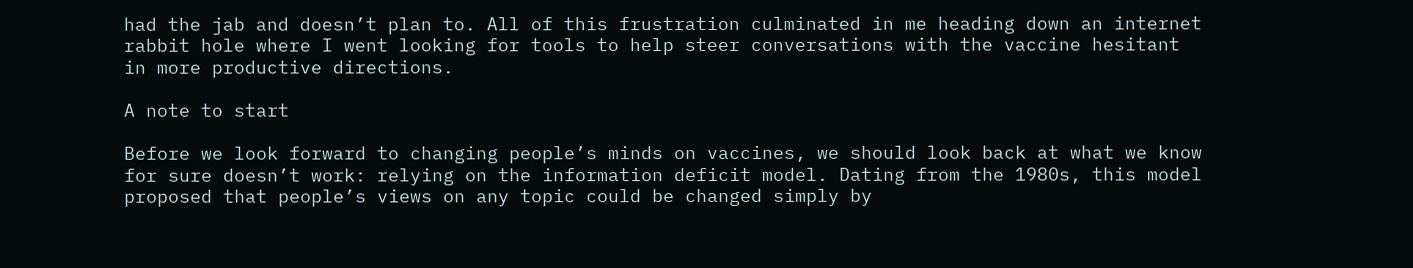had the jab and doesn’t plan to. All of this frustration culminated in me heading down an internet rabbit hole where I went looking for tools to help steer conversations with the vaccine hesitant in more productive directions.

A note to start

Before we look forward to changing people’s minds on vaccines, we should look back at what we know for sure doesn’t work: relying on the information deficit model. Dating from the 1980s, this model proposed that people’s views on any topic could be changed simply by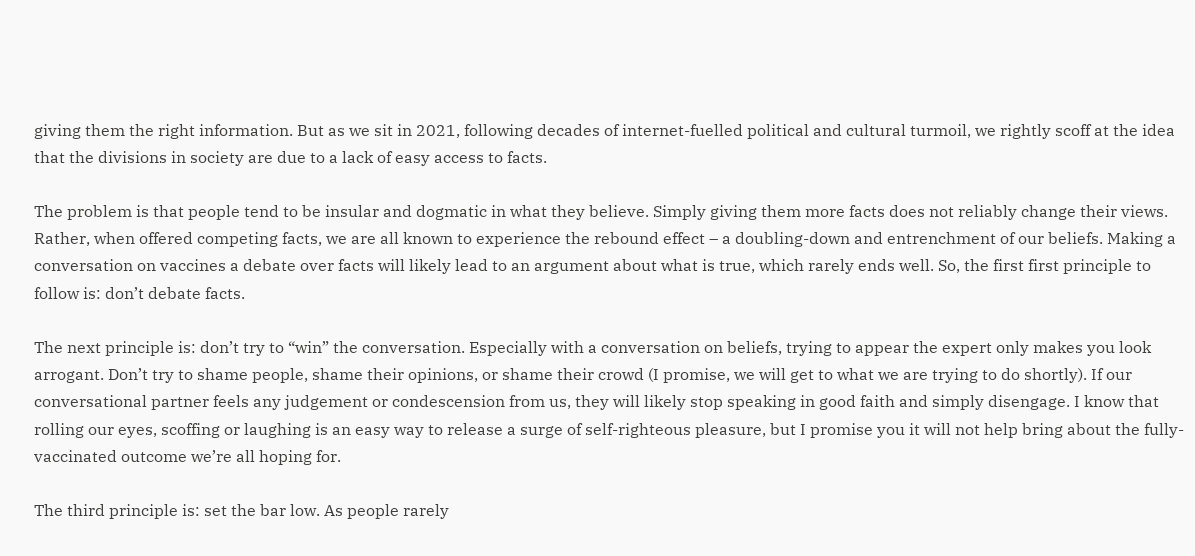giving them the right information. But as we sit in 2021, following decades of internet-fuelled political and cultural turmoil, we rightly scoff at the idea that the divisions in society are due to a lack of easy access to facts.

The problem is that people tend to be insular and dogmatic in what they believe. Simply giving them more facts does not reliably change their views. Rather, when offered competing facts, we are all known to experience the rebound effect – a doubling-down and entrenchment of our beliefs. Making a conversation on vaccines a debate over facts will likely lead to an argument about what is true, which rarely ends well. So, the first first principle to follow is: don’t debate facts.

The next principle is: don’t try to “win” the conversation. Especially with a conversation on beliefs, trying to appear the expert only makes you look arrogant. Don’t try to shame people, shame their opinions, or shame their crowd (I promise, we will get to what we are trying to do shortly). If our conversational partner feels any judgement or condescension from us, they will likely stop speaking in good faith and simply disengage. I know that rolling our eyes, scoffing or laughing is an easy way to release a surge of self-righteous pleasure, but I promise you it will not help bring about the fully-vaccinated outcome we’re all hoping for.

The third principle is: set the bar low. As people rarely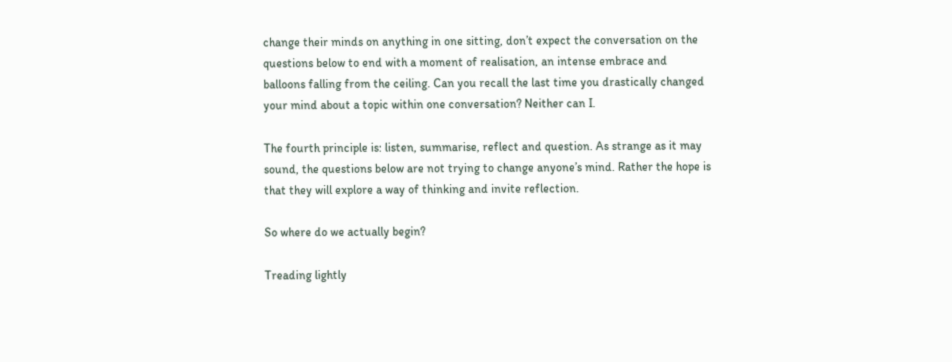change their minds on anything in one sitting, don’t expect the conversation on the questions below to end with a moment of realisation, an intense embrace and balloons falling from the ceiling. Can you recall the last time you drastically changed your mind about a topic within one conversation? Neither can I.

The fourth principle is: listen, summarise, reflect and question. As strange as it may sound, the questions below are not trying to change anyone’s mind. Rather the hope is that they will explore a way of thinking and invite reflection.

So where do we actually begin?

Treading lightly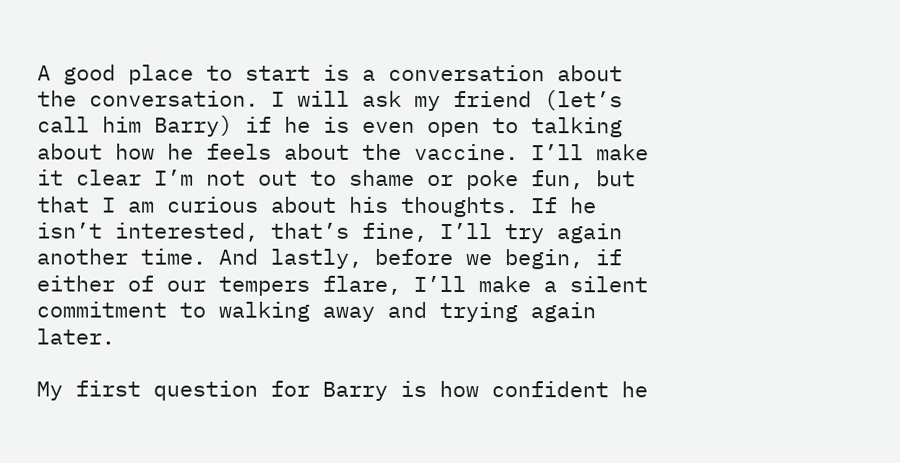A good place to start is a conversation about the conversation. I will ask my friend (let’s call him Barry) if he is even open to talking about how he feels about the vaccine. I’ll make it clear I’m not out to shame or poke fun, but that I am curious about his thoughts. If he isn’t interested, that’s fine, I’ll try again another time. And lastly, before we begin, if either of our tempers flare, I’ll make a silent commitment to walking away and trying again later.

My first question for Barry is how confident he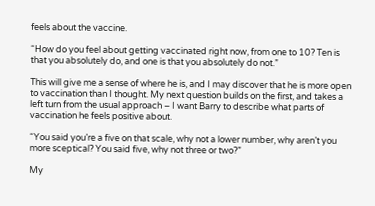feels about the vaccine.

“How do you feel about getting vaccinated right now, from one to 10? Ten is that you absolutely do, and one is that you absolutely do not.”

This will give me a sense of where he is, and I may discover that he is more open to vaccination than I thought. My next question builds on the first, and takes a left turn from the usual approach – I want Barry to describe what parts of vaccination he feels positive about.

“You said you’re a five on that scale, why not a lower number, why aren’t you more sceptical? You said five, why not three or two?”

My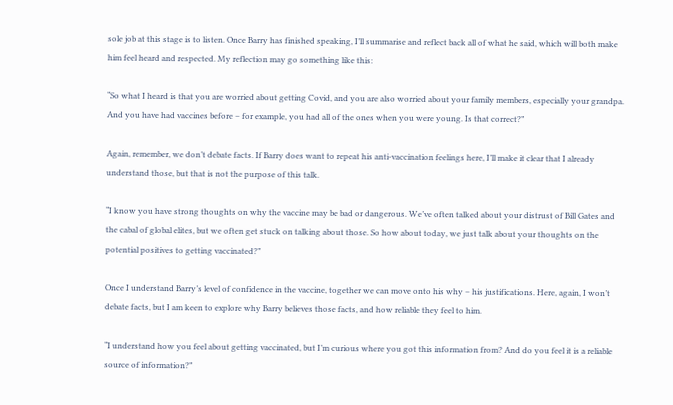sole job at this stage is to listen. Once Barry has finished speaking, I’ll summarise and reflect back all of what he said, which will both make him feel heard and respected. My reflection may go something like this:

“So what I heard is that you are worried about getting Covid, and you are also worried about your family members, especially your grandpa. And you have had vaccines before – for example, you had all of the ones when you were young. Is that correct?”

Again, remember, we don’t debate facts. If Barry does want to repeat his anti-vaccination feelings here, I’ll make it clear that I already understand those, but that is not the purpose of this talk.

“I know you have strong thoughts on why the vaccine may be bad or dangerous. We’ve often talked about your distrust of Bill Gates and the cabal of global elites, but we often get stuck on talking about those. So how about today, we just talk about your thoughts on the potential positives to getting vaccinated?”

Once I understand Barry’s level of confidence in the vaccine, together we can move onto his why – his justifications. Here, again, I won’t debate facts, but I am keen to explore why Barry believes those facts, and how reliable they feel to him.

“I understand how you feel about getting vaccinated, but I’m curious where you got this information from? And do you feel it is a reliable source of information?”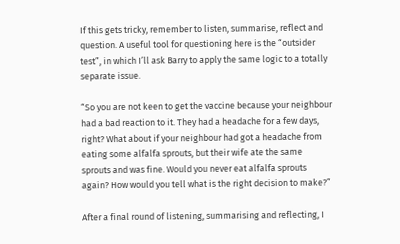If this gets tricky, remember to listen, summarise, reflect and question. A useful tool for questioning here is the “outsider test”, in which I’ll ask Barry to apply the same logic to a totally separate issue.

“So you are not keen to get the vaccine because your neighbour had a bad reaction to it. They had a headache for a few days, right? What about if your neighbour had got a headache from eating some alfalfa sprouts, but their wife ate the same sprouts and was fine. Would you never eat alfalfa sprouts again? How would you tell what is the right decision to make?”

After a final round of listening, summarising and reflecting, I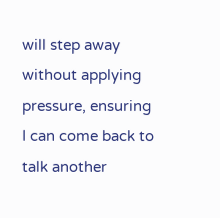will step away without applying pressure, ensuring I can come back to talk another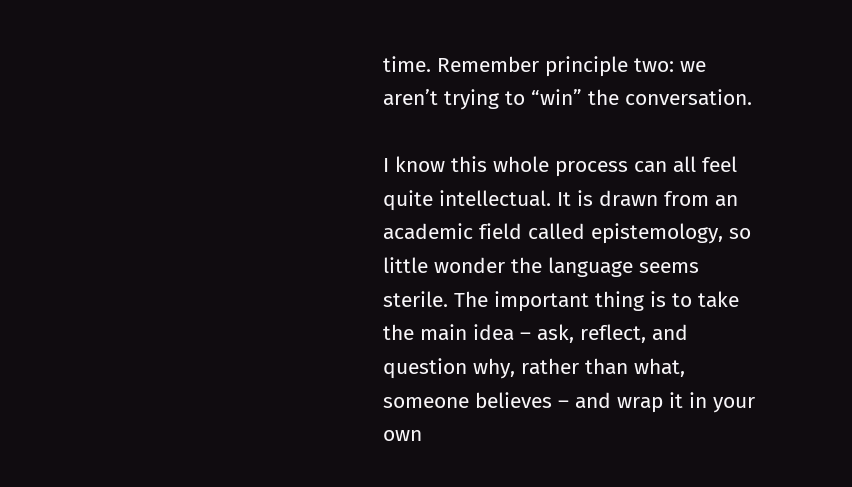time. Remember principle two: we aren’t trying to “win” the conversation.

I know this whole process can all feel quite intellectual. It is drawn from an academic field called epistemology, so little wonder the language seems sterile. The important thing is to take the main idea – ask, reflect, and question why, rather than what, someone believes – and wrap it in your own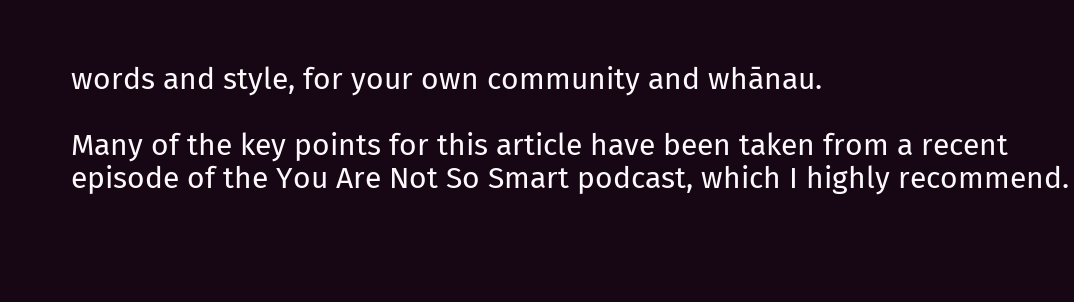words and style, for your own community and whānau.

Many of the key points for this article have been taken from a recent episode of the You Are Not So Smart podcast, which I highly recommend.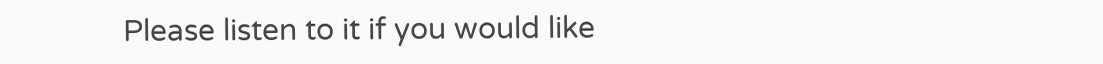Please listen to it if you would like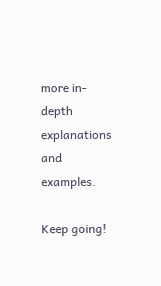more in-depth explanations and examples.

Keep going!